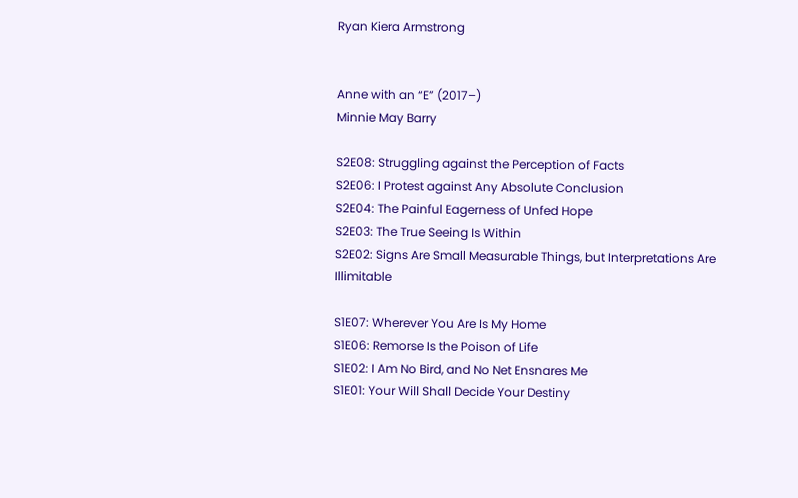Ryan Kiera Armstrong


Anne with an “E” (2017–)
Minnie May Barry

S2E08: Struggling against the Perception of Facts
S2E06: I Protest against Any Absolute Conclusion
S2E04: The Painful Eagerness of Unfed Hope
S2E03: The True Seeing Is Within
S2E02: Signs Are Small Measurable Things, but Interpretations Are Illimitable

S1E07: Wherever You Are Is My Home
S1E06: Remorse Is the Poison of Life
S1E02: I Am No Bird, and No Net Ensnares Me
S1E01: Your Will Shall Decide Your Destiny